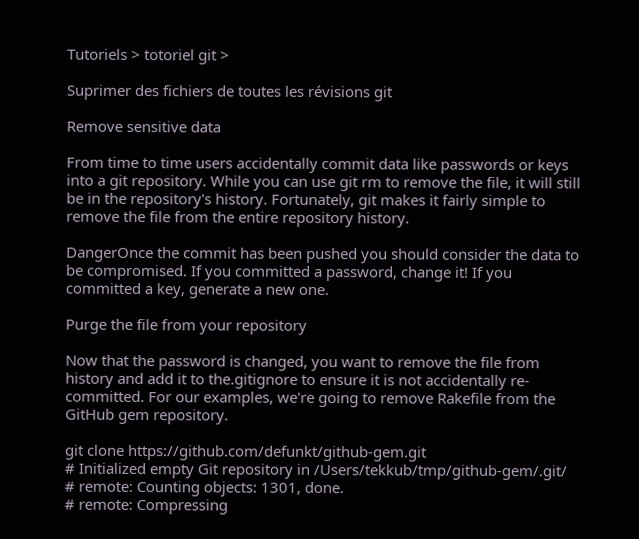Tutoriels > totoriel git >

Suprimer des fichiers de toutes les révisions git

Remove sensitive data

From time to time users accidentally commit data like passwords or keys into a git repository. While you can use git rm to remove the file, it will still be in the repository's history. Fortunately, git makes it fairly simple to remove the file from the entire repository history.

DangerOnce the commit has been pushed you should consider the data to be compromised. If you committed a password, change it! If you committed a key, generate a new one.

Purge the file from your repository

Now that the password is changed, you want to remove the file from history and add it to the.gitignore to ensure it is not accidentally re-committed. For our examples, we're going to remove Rakefile from the GitHub gem repository.

git clone https://github.com/defunkt/github-gem.git
# Initialized empty Git repository in /Users/tekkub/tmp/github-gem/.git/
# remote: Counting objects: 1301, done.
# remote: Compressing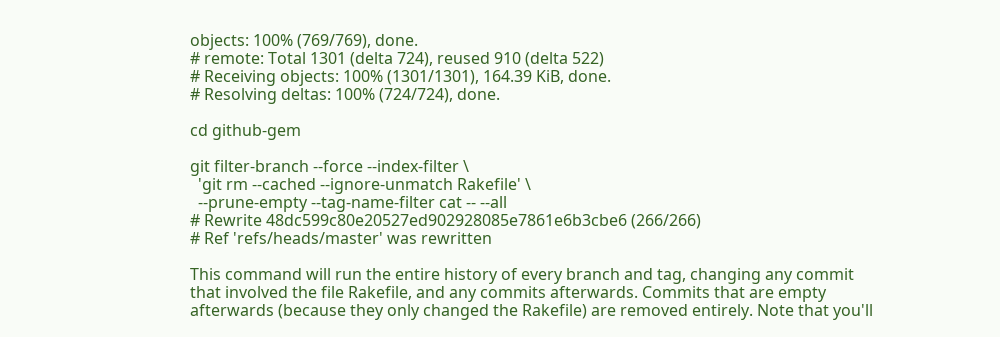objects: 100% (769/769), done.
# remote: Total 1301 (delta 724), reused 910 (delta 522)
# Receiving objects: 100% (1301/1301), 164.39 KiB, done.
# Resolving deltas: 100% (724/724), done.

cd github-gem

git filter-branch --force --index-filter \
  'git rm --cached --ignore-unmatch Rakefile' \
  --prune-empty --tag-name-filter cat -- --all
# Rewrite 48dc599c80e20527ed902928085e7861e6b3cbe6 (266/266)
# Ref 'refs/heads/master' was rewritten

This command will run the entire history of every branch and tag, changing any commit that involved the file Rakefile, and any commits afterwards. Commits that are empty afterwards (because they only changed the Rakefile) are removed entirely. Note that you'll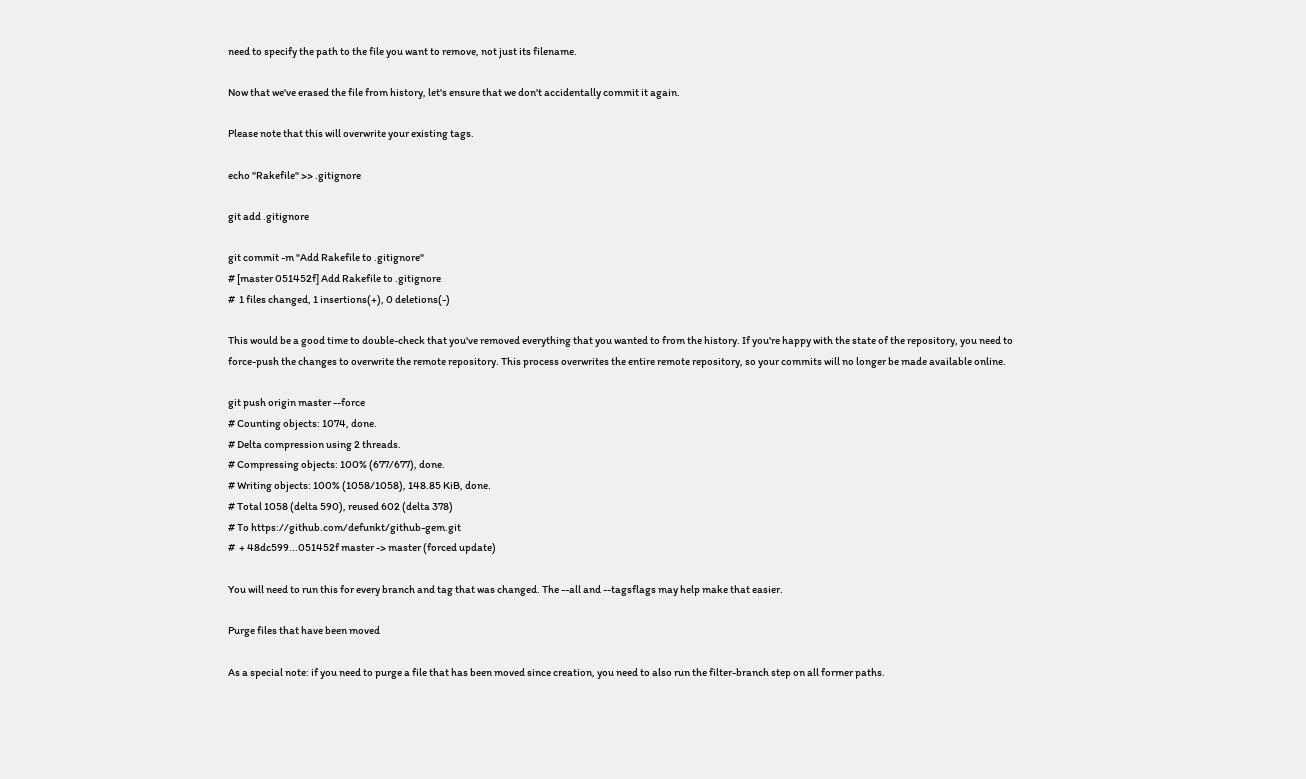need to specify the path to the file you want to remove, not just its filename.

Now that we've erased the file from history, let's ensure that we don't accidentally commit it again.

Please note that this will overwrite your existing tags.

echo "Rakefile" >> .gitignore

git add .gitignore

git commit -m "Add Rakefile to .gitignore"
# [master 051452f] Add Rakefile to .gitignore
#  1 files changed, 1 insertions(+), 0 deletions(-)

This would be a good time to double-check that you've removed everything that you wanted to from the history. If you're happy with the state of the repository, you need to force-push the changes to overwrite the remote repository. This process overwrites the entire remote repository, so your commits will no longer be made available online.

git push origin master --force
# Counting objects: 1074, done.
# Delta compression using 2 threads.
# Compressing objects: 100% (677/677), done.
# Writing objects: 100% (1058/1058), 148.85 KiB, done.
# Total 1058 (delta 590), reused 602 (delta 378)
# To https://github.com/defunkt/github-gem.git
#  + 48dc599...051452f master -> master (forced update)

You will need to run this for every branch and tag that was changed. The --all and --tagsflags may help make that easier.

Purge files that have been moved

As a special note: if you need to purge a file that has been moved since creation, you need to also run the filter-branch step on all former paths.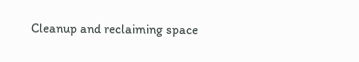Cleanup and reclaiming space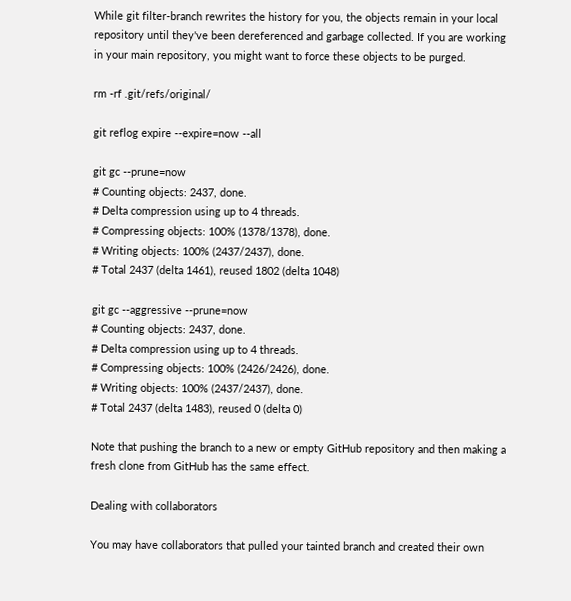While git filter-branch rewrites the history for you, the objects remain in your local repository until they've been dereferenced and garbage collected. If you are working in your main repository, you might want to force these objects to be purged.

rm -rf .git/refs/original/

git reflog expire --expire=now --all

git gc --prune=now
# Counting objects: 2437, done.
# Delta compression using up to 4 threads.
# Compressing objects: 100% (1378/1378), done.
# Writing objects: 100% (2437/2437), done.
# Total 2437 (delta 1461), reused 1802 (delta 1048)

git gc --aggressive --prune=now
# Counting objects: 2437, done.
# Delta compression using up to 4 threads.
# Compressing objects: 100% (2426/2426), done.
# Writing objects: 100% (2437/2437), done.
# Total 2437 (delta 1483), reused 0 (delta 0)

Note that pushing the branch to a new or empty GitHub repository and then making a fresh clone from GitHub has the same effect.

Dealing with collaborators

You may have collaborators that pulled your tainted branch and created their own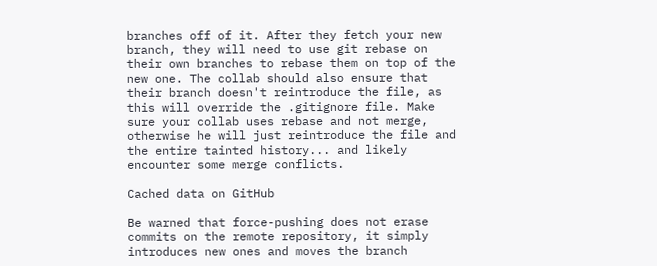branches off of it. After they fetch your new branch, they will need to use git rebase on their own branches to rebase them on top of the new one. The collab should also ensure that their branch doesn't reintroduce the file, as this will override the .gitignore file. Make sure your collab uses rebase and not merge, otherwise he will just reintroduce the file and the entire tainted history... and likely encounter some merge conflicts.

Cached data on GitHub

Be warned that force-pushing does not erase commits on the remote repository, it simply introduces new ones and moves the branch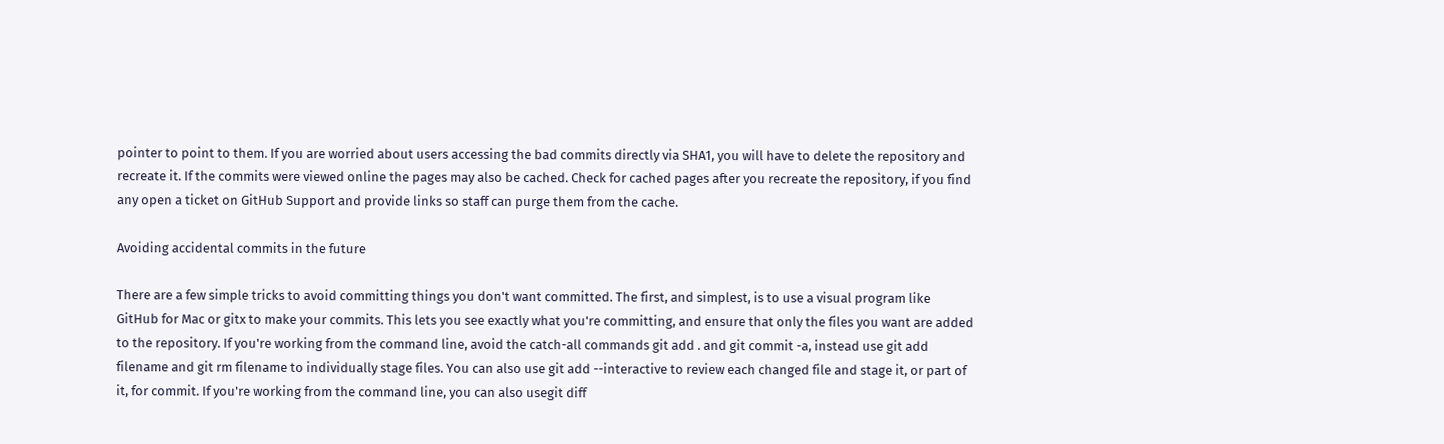pointer to point to them. If you are worried about users accessing the bad commits directly via SHA1, you will have to delete the repository and recreate it. If the commits were viewed online the pages may also be cached. Check for cached pages after you recreate the repository, if you find any open a ticket on GitHub Support and provide links so staff can purge them from the cache.

Avoiding accidental commits in the future

There are a few simple tricks to avoid committing things you don't want committed. The first, and simplest, is to use a visual program like GitHub for Mac or gitx to make your commits. This lets you see exactly what you're committing, and ensure that only the files you want are added to the repository. If you're working from the command line, avoid the catch-all commands git add . and git commit -a, instead use git add filename and git rm filename to individually stage files. You can also use git add --interactive to review each changed file and stage it, or part of it, for commit. If you're working from the command line, you can also usegit diff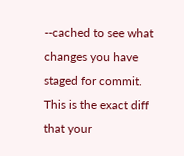--cached to see what changes you have staged for commit. This is the exact diff that your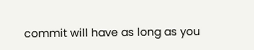commit will have as long as you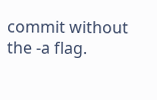commit without the -a flag.